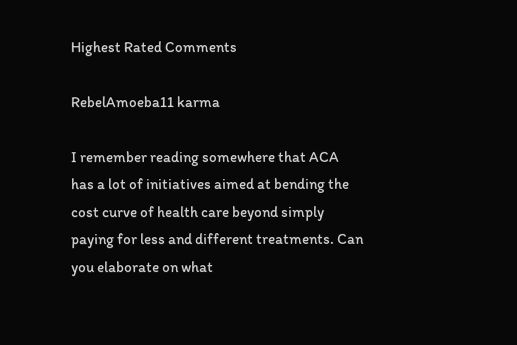Highest Rated Comments

RebelAmoeba11 karma

I remember reading somewhere that ACA has a lot of initiatives aimed at bending the cost curve of health care beyond simply paying for less and different treatments. Can you elaborate on what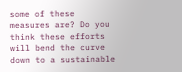some of these measures are? Do you think these efforts will bend the curve down to a sustainable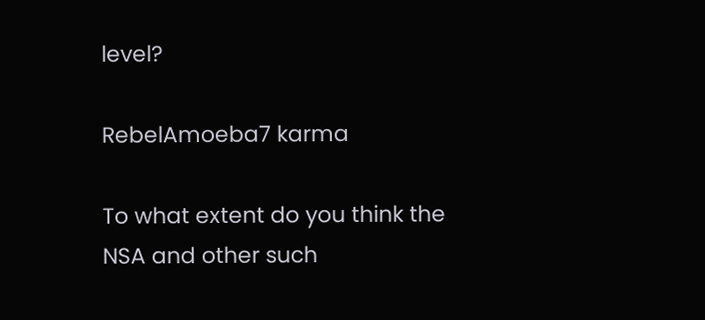level?

RebelAmoeba7 karma

To what extent do you think the NSA and other such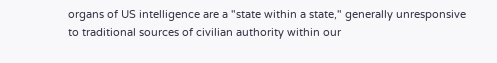organs of US intelligence are a "state within a state," generally unresponsive to traditional sources of civilian authority within our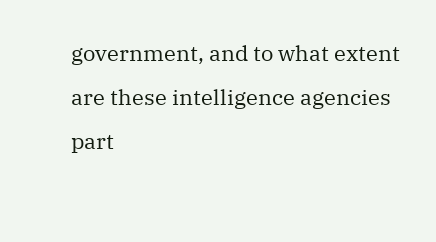government, and to what extent are these intelligence agencies part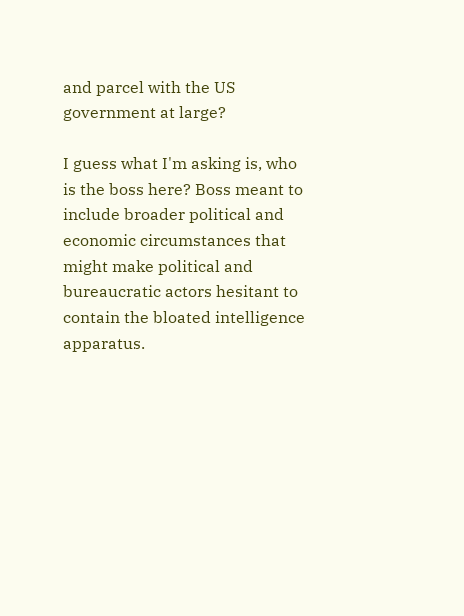and parcel with the US government at large?

I guess what I'm asking is, who is the boss here? Boss meant to include broader political and economic circumstances that might make political and bureaucratic actors hesitant to contain the bloated intelligence apparatus.